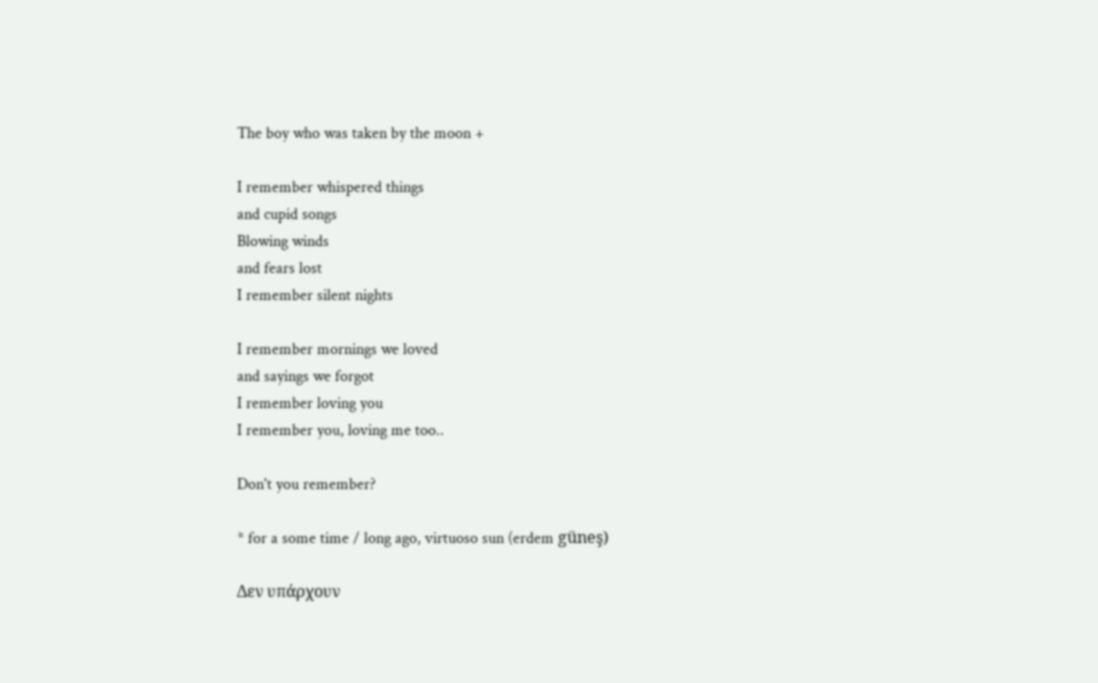The boy who was taken by the moon +

I remember whispered things
and cupid songs
Blowing winds
and fears lost
I remember silent nights

I remember mornings we loved
and sayings we forgot
I remember loving you
I remember you, loving me too..

Don't you remember?

* for a some time / long ago, virtuoso sun (erdem güneş)

Δεν υπάρχουν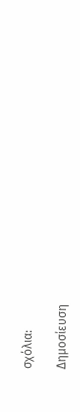σχόλια:

Δημοσίευση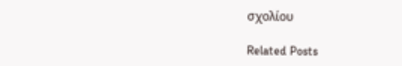σχολίου

Related Posts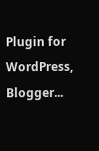Plugin for WordPress, Blogger...